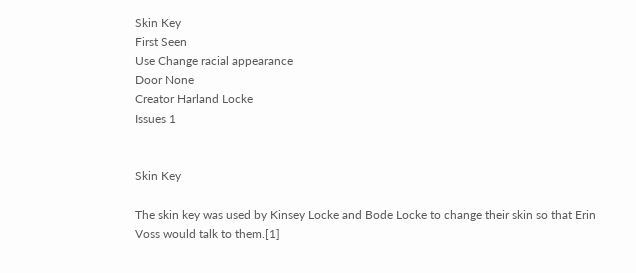Skin Key
First Seen
Use Change racial appearance
Door None
Creator Harland Locke
Issues 1


Skin Key

The skin key was used by Kinsey Locke and Bode Locke to change their skin so that Erin Voss would talk to them.[1]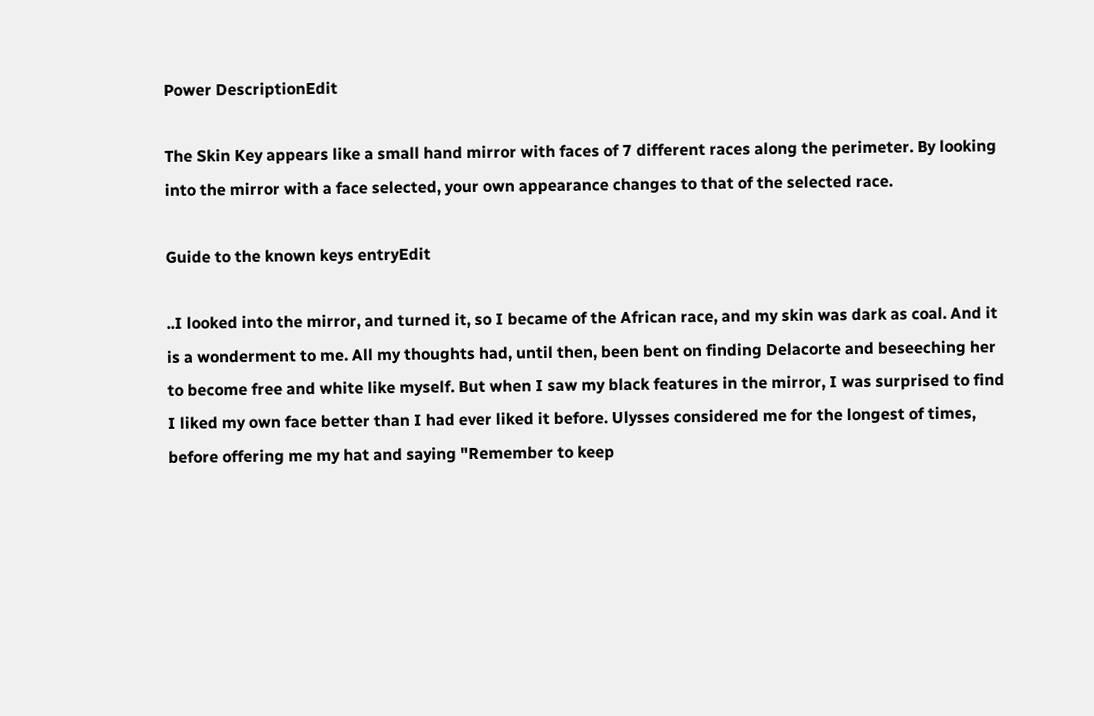Power DescriptionEdit

The Skin Key appears like a small hand mirror with faces of 7 different races along the perimeter. By looking into the mirror with a face selected, your own appearance changes to that of the selected race.

Guide to the known keys entryEdit

..I looked into the mirror, and turned it, so I became of the African race, and my skin was dark as coal. And it is a wonderment to me. All my thoughts had, until then, been bent on finding Delacorte and beseeching her to become free and white like myself. But when I saw my black features in the mirror, I was surprised to find I liked my own face better than I had ever liked it before. Ulysses considered me for the longest of times, before offering me my hat and saying "Remember to keep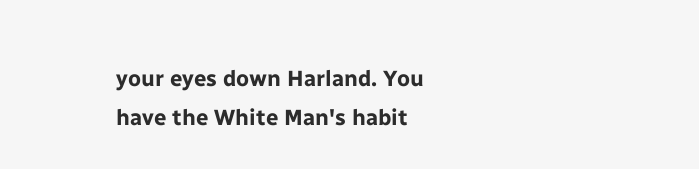your eyes down Harland. You have the White Man's habit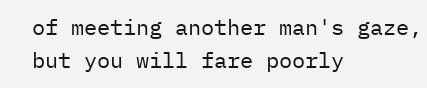of meeting another man's gaze, but you will fare poorly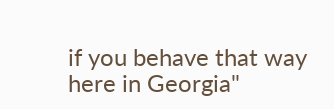if you behave that way here in Georgia"